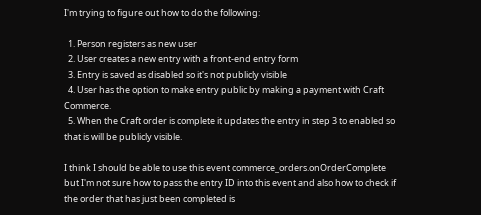I'm trying to figure out how to do the following:

  1. Person registers as new user
  2. User creates a new entry with a front-end entry form
  3. Entry is saved as disabled so it's not publicly visible
  4. User has the option to make entry public by making a payment with Craft Commerce.
  5. When the Craft order is complete it updates the entry in step 3 to enabled so that is will be publicly visible.

I think I should be able to use this event commerce_orders.onOrderComplete but I'm not sure how to pass the entry ID into this event and also how to check if the order that has just been completed is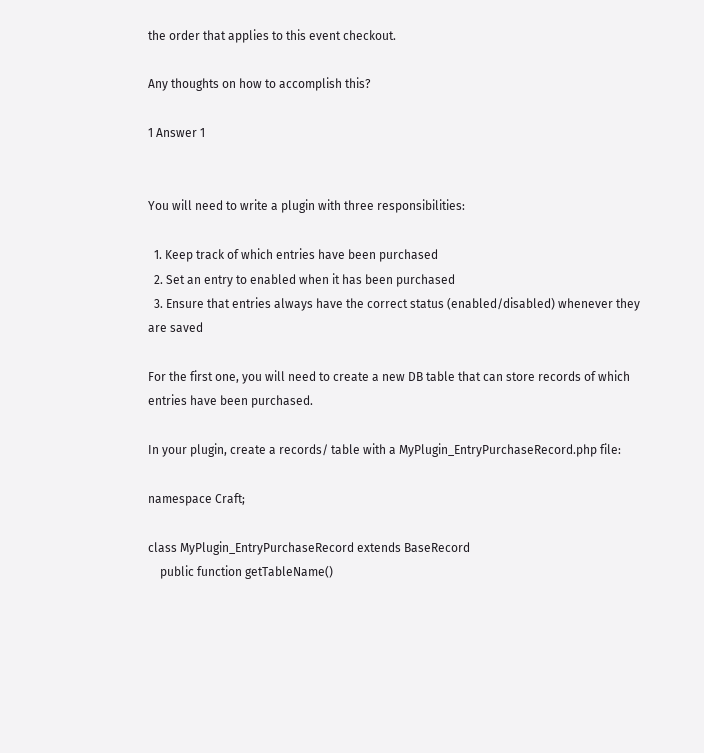the order that applies to this event checkout.

Any thoughts on how to accomplish this?

1 Answer 1


You will need to write a plugin with three responsibilities:

  1. Keep track of which entries have been purchased
  2. Set an entry to enabled when it has been purchased
  3. Ensure that entries always have the correct status (enabled/disabled) whenever they are saved

For the first one, you will need to create a new DB table that can store records of which entries have been purchased.

In your plugin, create a records/ table with a MyPlugin_EntryPurchaseRecord.php file:

namespace Craft;

class MyPlugin_EntryPurchaseRecord extends BaseRecord
    public function getTableName()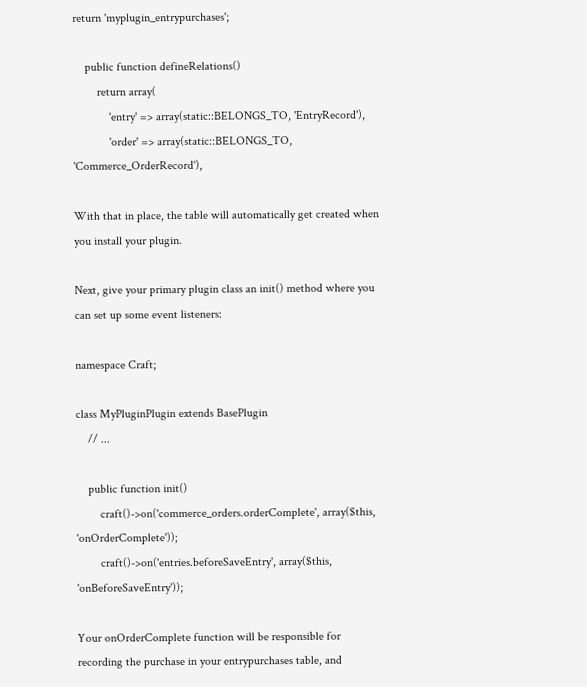return 'myplugin_entrypurchases';

    public function defineRelations()
        return array(
            'entry' => array(static::BELONGS_TO, 'EntryRecord'),
            'order' => array(static::BELONGS_TO, 'Commerce_OrderRecord'),

With that in place, the table will automatically get created when you install your plugin.

Next, give your primary plugin class an init() method where you can set up some event listeners:

namespace Craft;

class MyPluginPlugin extends BasePlugin
    // ...

    public function init()
        craft()->on('commerce_orders.orderComplete', array($this, 'onOrderComplete'));
        craft()->on('entries.beforeSaveEntry', array($this, 'onBeforeSaveEntry'));

Your onOrderComplete function will be responsible for recording the purchase in your entrypurchases table, and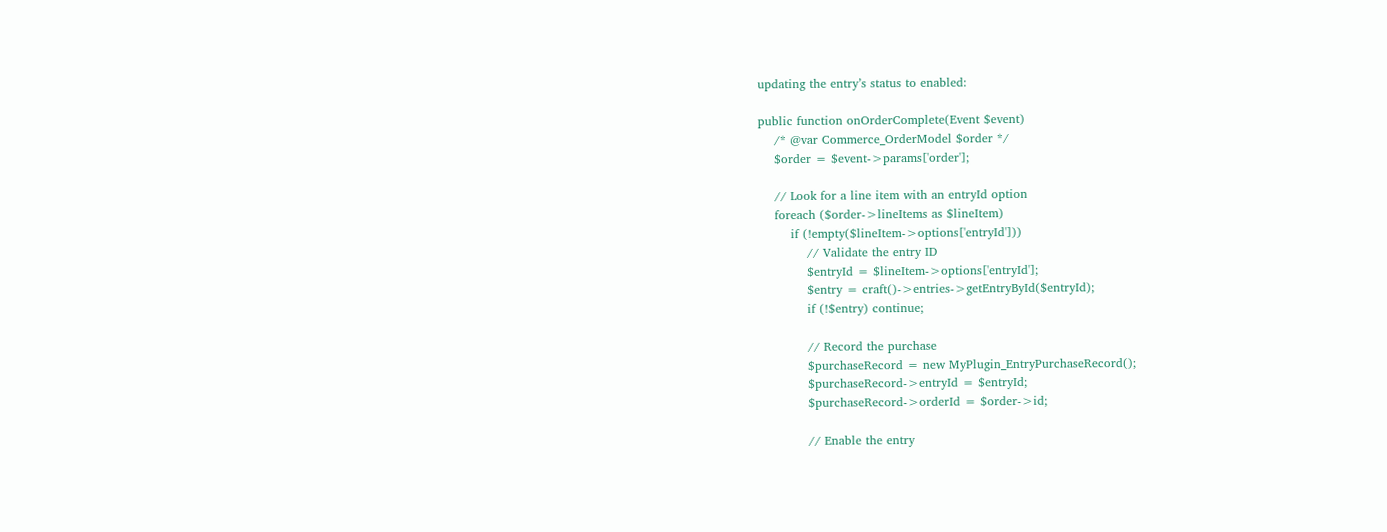updating the entry’s status to enabled:

public function onOrderComplete(Event $event)
    /* @var Commerce_OrderModel $order */
    $order = $event->params['order'];

    // Look for a line item with an entryId option
    foreach ($order->lineItems as $lineItem)
        if (!empty($lineItem->options['entryId']))
            // Validate the entry ID
            $entryId = $lineItem->options['entryId'];
            $entry = craft()->entries->getEntryById($entryId);
            if (!$entry) continue;

            // Record the purchase
            $purchaseRecord = new MyPlugin_EntryPurchaseRecord();
            $purchaseRecord->entryId = $entryId;
            $purchaseRecord->orderId = $order->id;

            // Enable the entry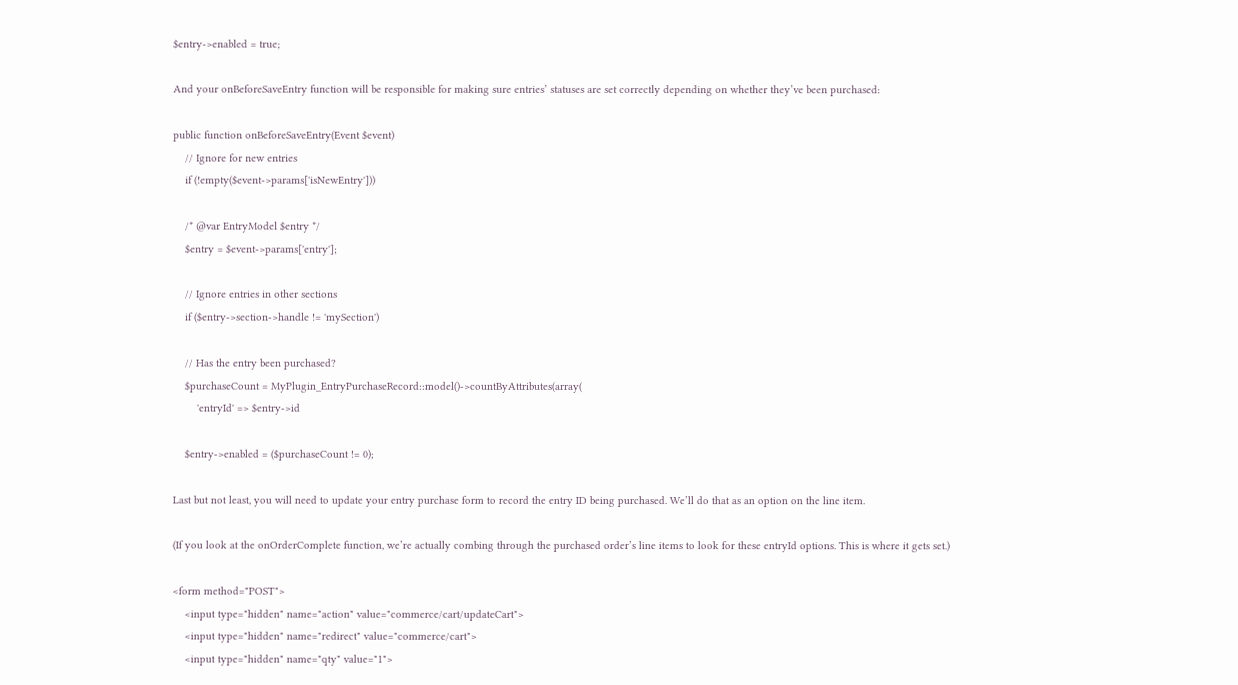$entry->enabled = true;

And your onBeforeSaveEntry function will be responsible for making sure entries’ statuses are set correctly depending on whether they’ve been purchased:

public function onBeforeSaveEntry(Event $event)
    // Ignore for new entries
    if (!empty($event->params['isNewEntry']))

    /* @var EntryModel $entry */
    $entry = $event->params['entry'];

    // Ignore entries in other sections
    if ($entry->section->handle != 'mySection')

    // Has the entry been purchased?
    $purchaseCount = MyPlugin_EntryPurchaseRecord::model()->countByAttributes(array(
        'entryId' => $entry->id

    $entry->enabled = ($purchaseCount != 0);

Last but not least, you will need to update your entry purchase form to record the entry ID being purchased. We’ll do that as an option on the line item.

(If you look at the onOrderComplete function, we’re actually combing through the purchased order’s line items to look for these entryId options. This is where it gets set.)

<form method="POST">
    <input type="hidden" name="action" value="commerce/cart/updateCart">
    <input type="hidden" name="redirect" value="commerce/cart">
    <input type="hidden" name="qty" value="1">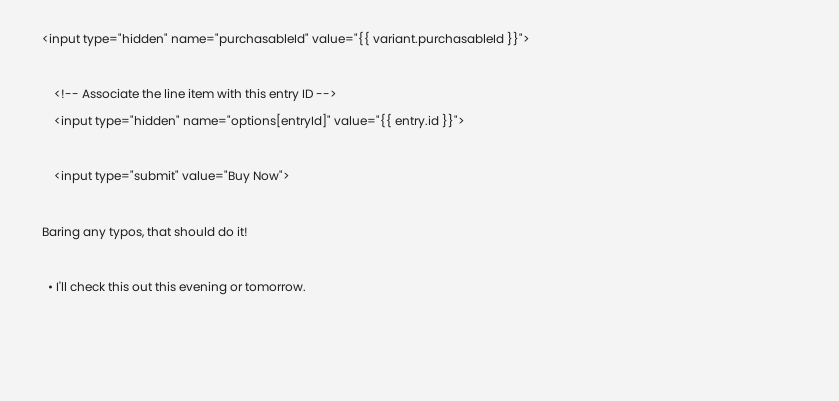<input type="hidden" name="purchasableId" value="{{ variant.purchasableId }}">

    <!-- Associate the line item with this entry ID -->
    <input type="hidden" name="options[entryId]" value="{{ entry.id }}">

    <input type="submit" value="Buy Now">

Baring any typos, that should do it!

  • I'll check this out this evening or tomorrow.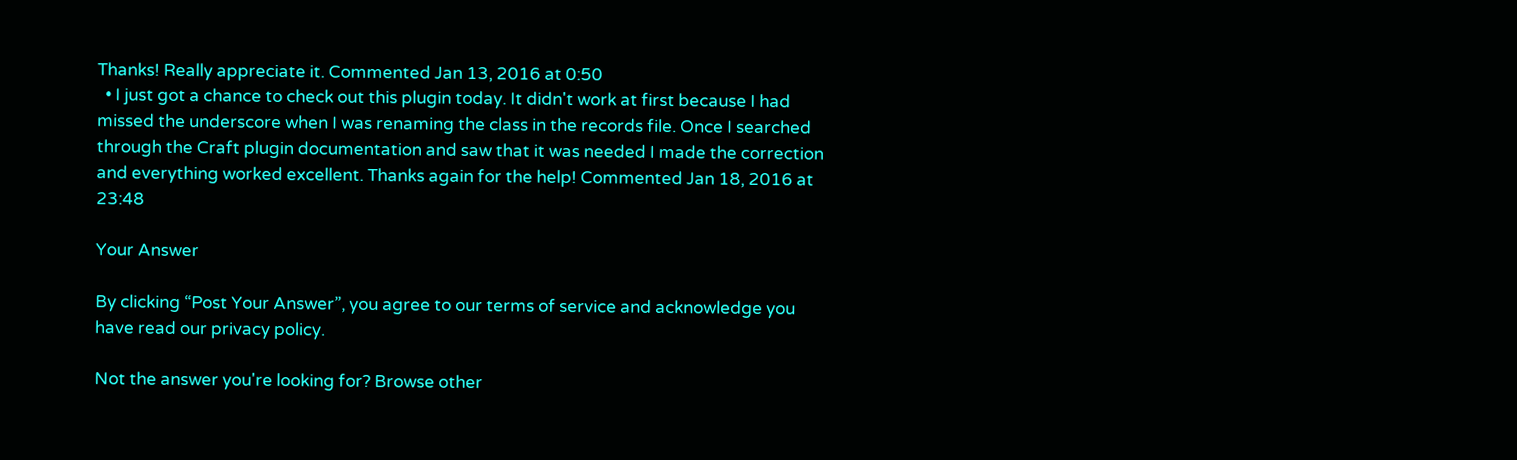Thanks! Really appreciate it. Commented Jan 13, 2016 at 0:50
  • I just got a chance to check out this plugin today. It didn't work at first because I had missed the underscore when I was renaming the class in the records file. Once I searched through the Craft plugin documentation and saw that it was needed I made the correction and everything worked excellent. Thanks again for the help! Commented Jan 18, 2016 at 23:48

Your Answer

By clicking “Post Your Answer”, you agree to our terms of service and acknowledge you have read our privacy policy.

Not the answer you're looking for? Browse other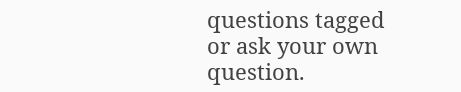questions tagged or ask your own question.